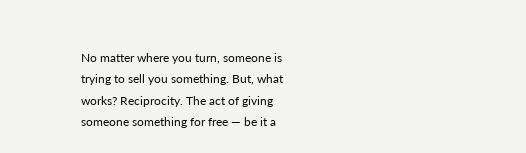No matter where you turn, someone is trying to sell you something. But, what works? Reciprocity. The act of giving someone something for free — be it a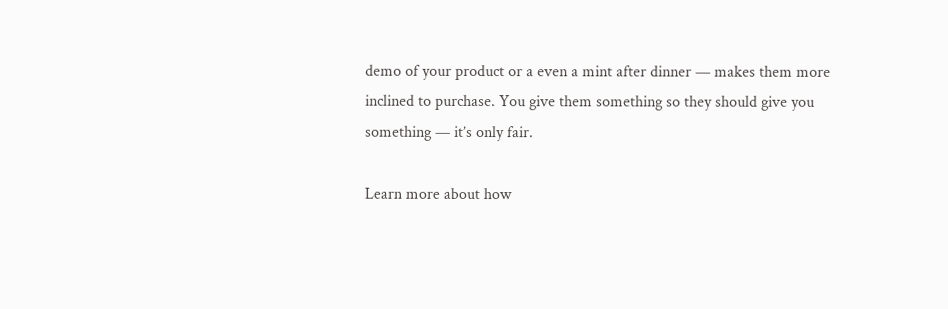demo of your product or a even a mint after dinner — makes them more inclined to purchase. You give them something so they should give you something — it’s only fair.

Learn more about how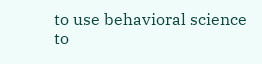to use behavioral science to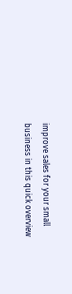improve sales for your small business in this quick overview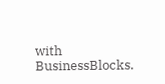with BusinessBlocks.